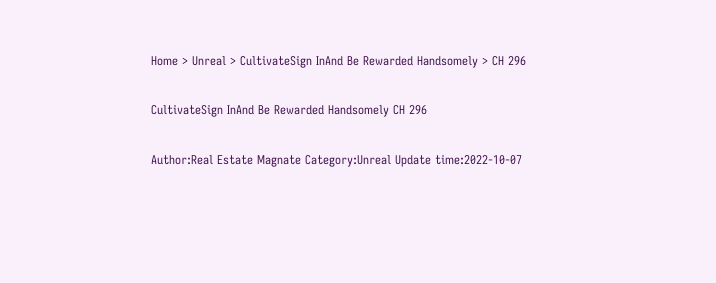Home > Unreal > CultivateSign InAnd Be Rewarded Handsomely > CH 296

CultivateSign InAnd Be Rewarded Handsomely CH 296

Author:Real Estate Magnate Category:Unreal Update time:2022-10-07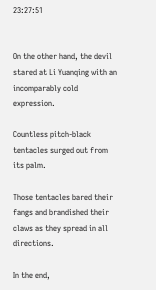23:27:51


On the other hand, the devil stared at Li Yuanqing with an incomparably cold expression.

Countless pitch-black tentacles surged out from its palm.

Those tentacles bared their fangs and brandished their claws as they spread in all directions.

In the end,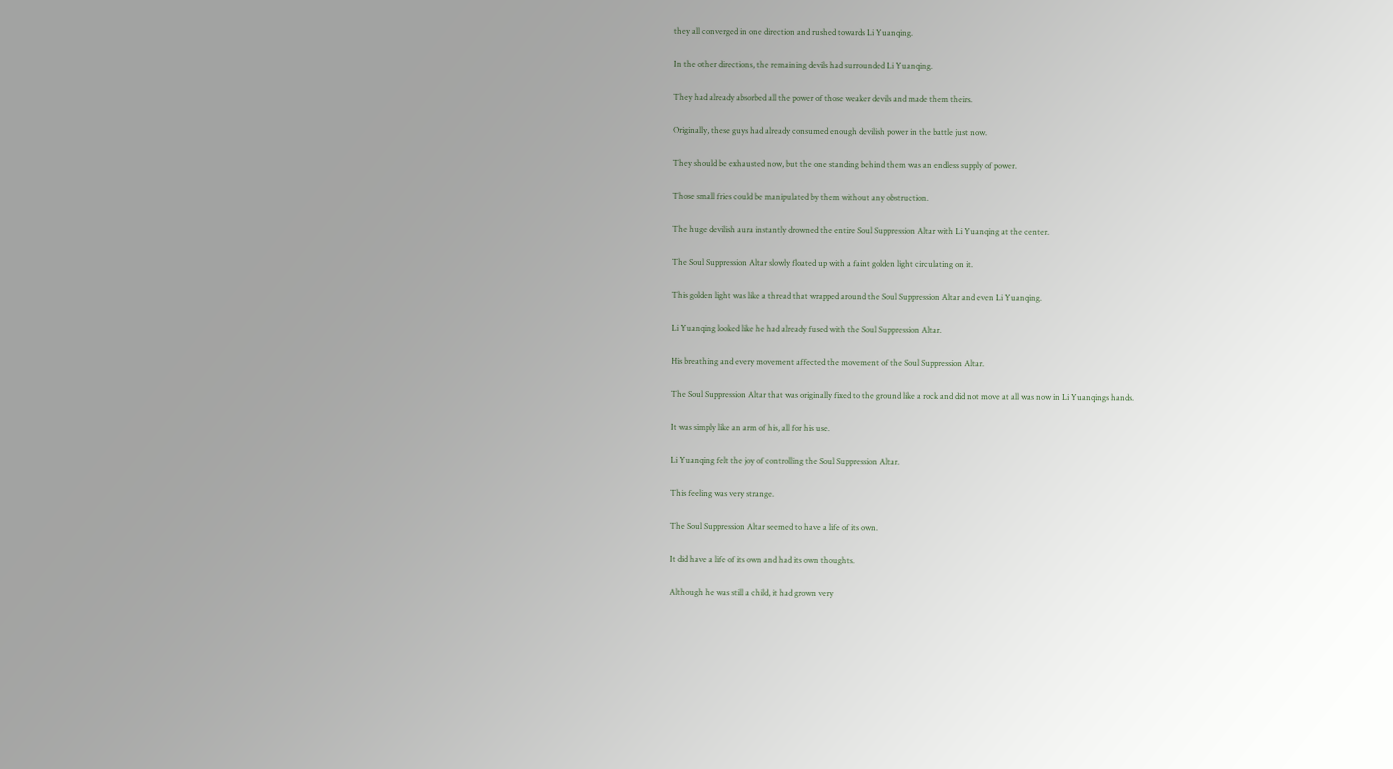they all converged in one direction and rushed towards Li Yuanqing.

In the other directions, the remaining devils had surrounded Li Yuanqing.

They had already absorbed all the power of those weaker devils and made them theirs.

Originally, these guys had already consumed enough devilish power in the battle just now.

They should be exhausted now, but the one standing behind them was an endless supply of power.

Those small fries could be manipulated by them without any obstruction.

The huge devilish aura instantly drowned the entire Soul Suppression Altar with Li Yuanqing at the center.

The Soul Suppression Altar slowly floated up with a faint golden light circulating on it.

This golden light was like a thread that wrapped around the Soul Suppression Altar and even Li Yuanqing.

Li Yuanqing looked like he had already fused with the Soul Suppression Altar.

His breathing and every movement affected the movement of the Soul Suppression Altar.

The Soul Suppression Altar that was originally fixed to the ground like a rock and did not move at all was now in Li Yuanqings hands.

It was simply like an arm of his, all for his use.

Li Yuanqing felt the joy of controlling the Soul Suppression Altar.

This feeling was very strange.

The Soul Suppression Altar seemed to have a life of its own.

It did have a life of its own and had its own thoughts.

Although he was still a child, it had grown very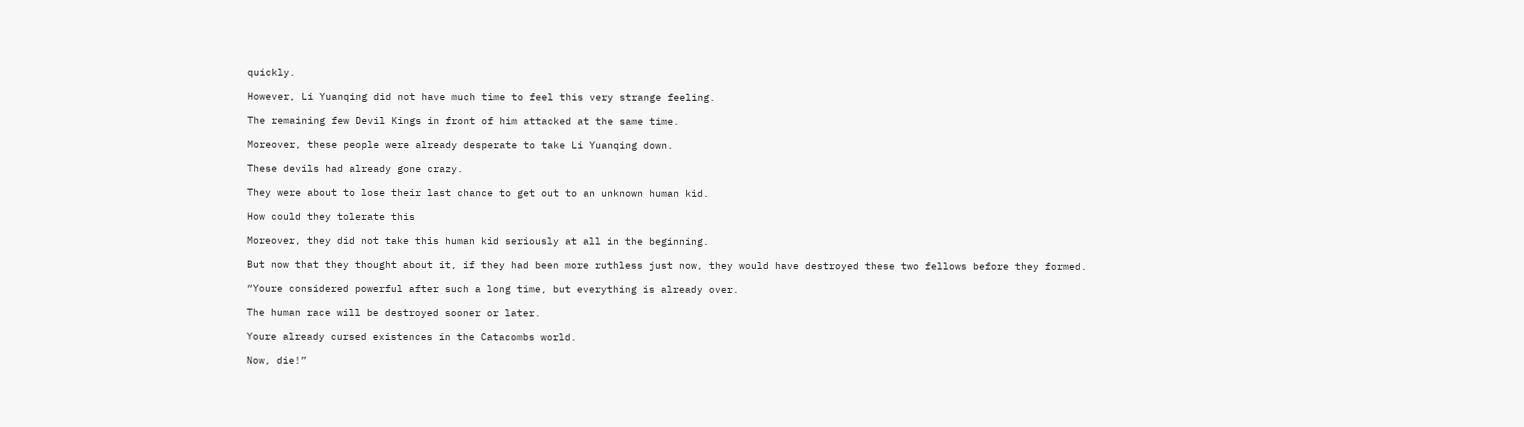quickly.

However, Li Yuanqing did not have much time to feel this very strange feeling.

The remaining few Devil Kings in front of him attacked at the same time.

Moreover, these people were already desperate to take Li Yuanqing down.

These devils had already gone crazy.

They were about to lose their last chance to get out to an unknown human kid.

How could they tolerate this

Moreover, they did not take this human kid seriously at all in the beginning.

But now that they thought about it, if they had been more ruthless just now, they would have destroyed these two fellows before they formed.

“Youre considered powerful after such a long time, but everything is already over.

The human race will be destroyed sooner or later.

Youre already cursed existences in the Catacombs world.

Now, die!”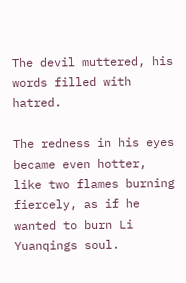The devil muttered, his words filled with hatred.

The redness in his eyes became even hotter, like two flames burning fiercely, as if he wanted to burn Li Yuanqings soul.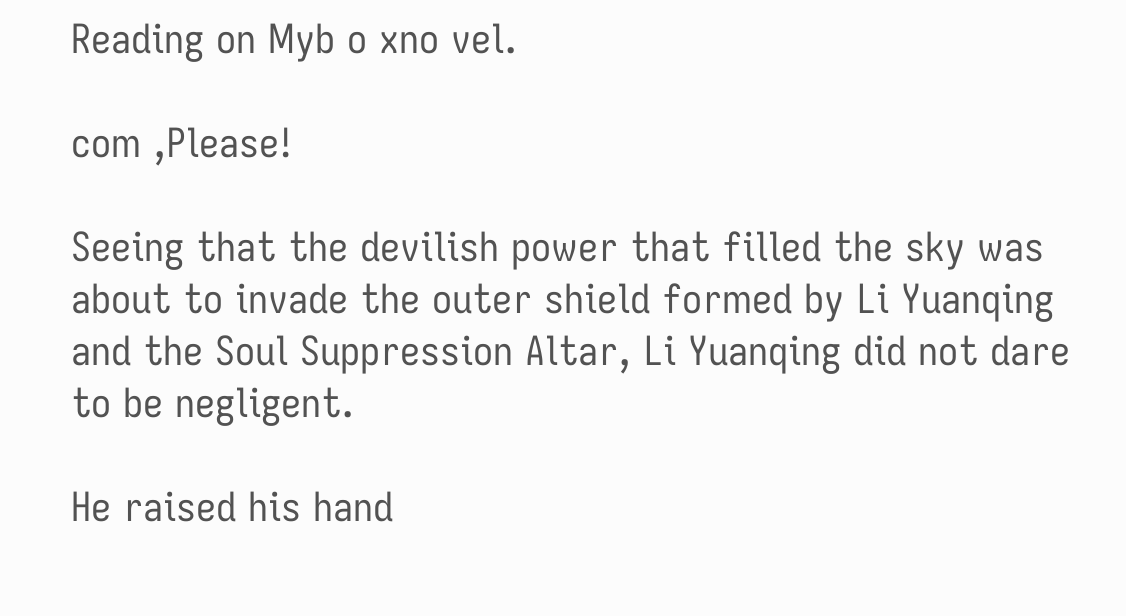Reading on Myb o xno vel.

com ,Please!

Seeing that the devilish power that filled the sky was about to invade the outer shield formed by Li Yuanqing and the Soul Suppression Altar, Li Yuanqing did not dare to be negligent.

He raised his hand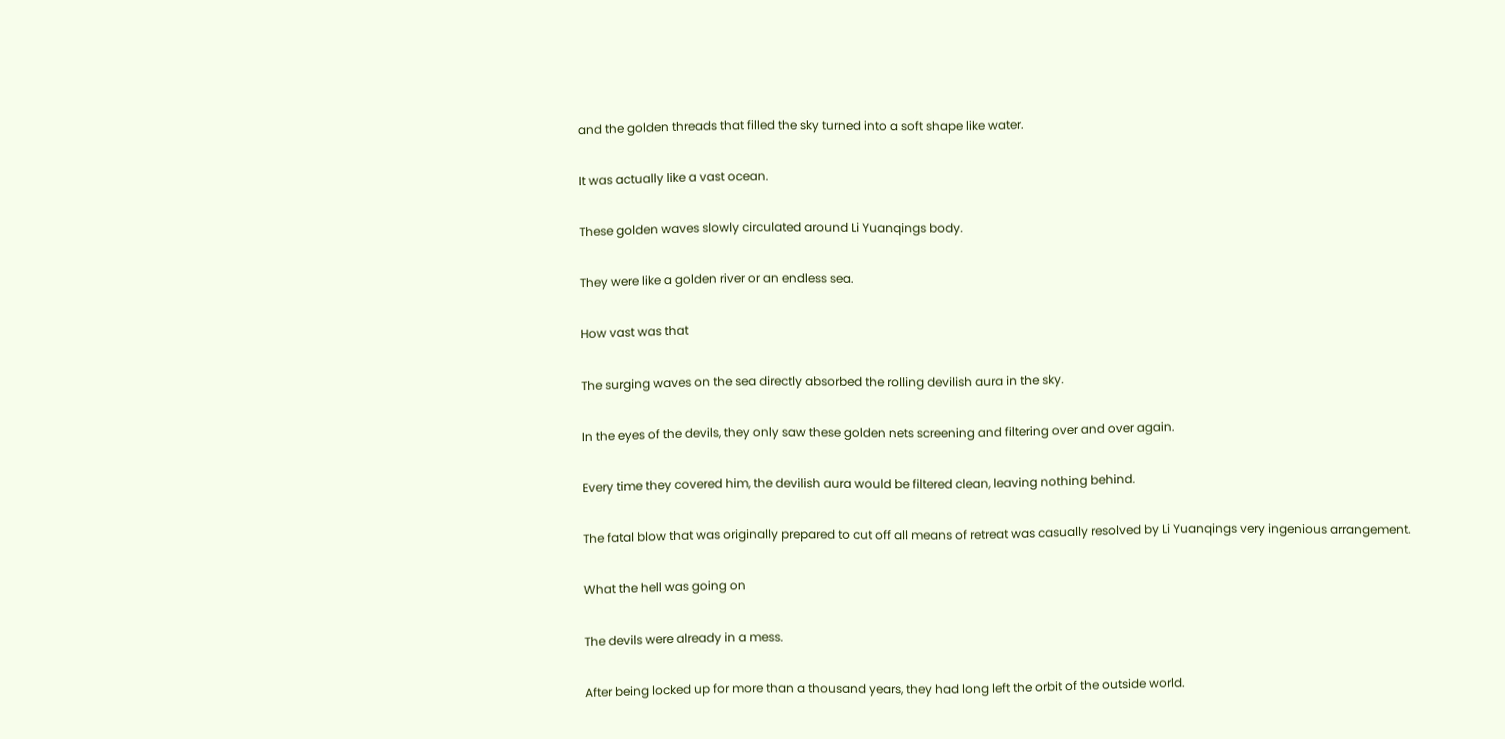and the golden threads that filled the sky turned into a soft shape like water.

It was actually like a vast ocean.

These golden waves slowly circulated around Li Yuanqings body.

They were like a golden river or an endless sea.

How vast was that

The surging waves on the sea directly absorbed the rolling devilish aura in the sky.

In the eyes of the devils, they only saw these golden nets screening and filtering over and over again.

Every time they covered him, the devilish aura would be filtered clean, leaving nothing behind.

The fatal blow that was originally prepared to cut off all means of retreat was casually resolved by Li Yuanqings very ingenious arrangement.

What the hell was going on

The devils were already in a mess.

After being locked up for more than a thousand years, they had long left the orbit of the outside world.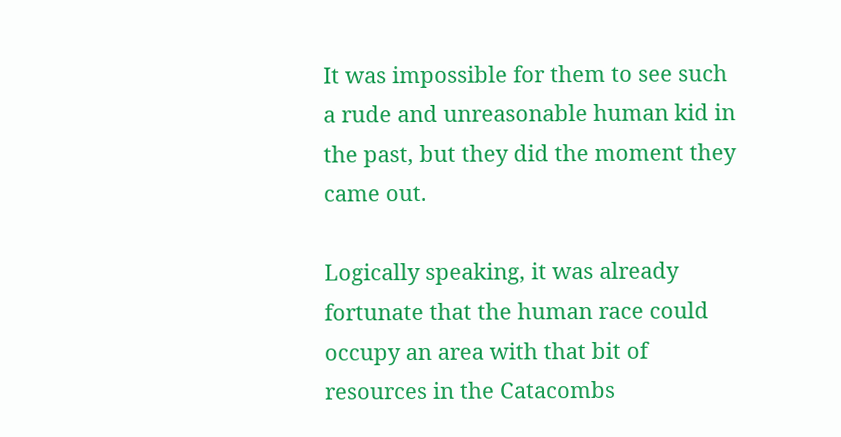It was impossible for them to see such a rude and unreasonable human kid in the past, but they did the moment they came out.

Logically speaking, it was already fortunate that the human race could occupy an area with that bit of resources in the Catacombs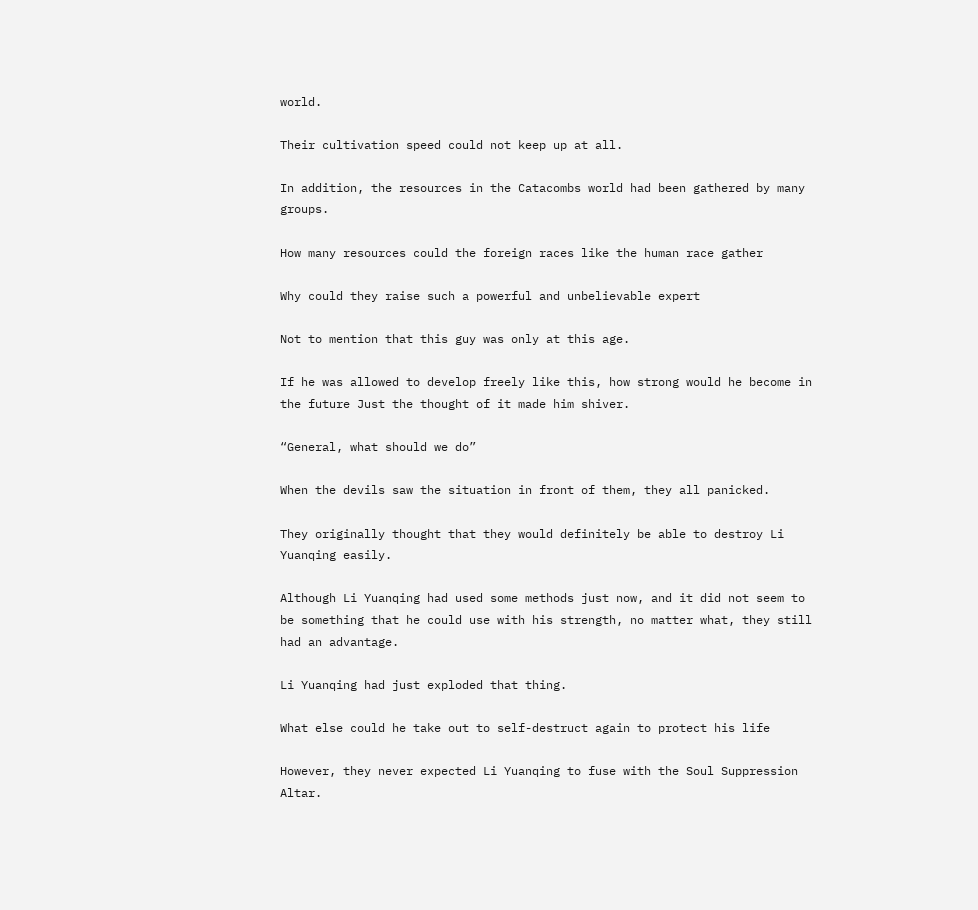world.

Their cultivation speed could not keep up at all.

In addition, the resources in the Catacombs world had been gathered by many groups.

How many resources could the foreign races like the human race gather

Why could they raise such a powerful and unbelievable expert

Not to mention that this guy was only at this age.

If he was allowed to develop freely like this, how strong would he become in the future Just the thought of it made him shiver.

“General, what should we do”

When the devils saw the situation in front of them, they all panicked.

They originally thought that they would definitely be able to destroy Li Yuanqing easily.

Although Li Yuanqing had used some methods just now, and it did not seem to be something that he could use with his strength, no matter what, they still had an advantage.

Li Yuanqing had just exploded that thing.

What else could he take out to self-destruct again to protect his life

However, they never expected Li Yuanqing to fuse with the Soul Suppression Altar.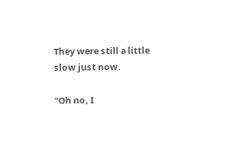They were still a little slow just now.

“Oh no, I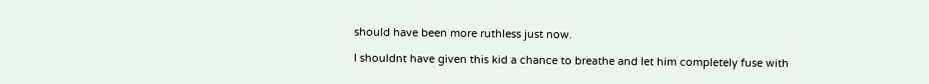should have been more ruthless just now.

I shouldnt have given this kid a chance to breathe and let him completely fuse with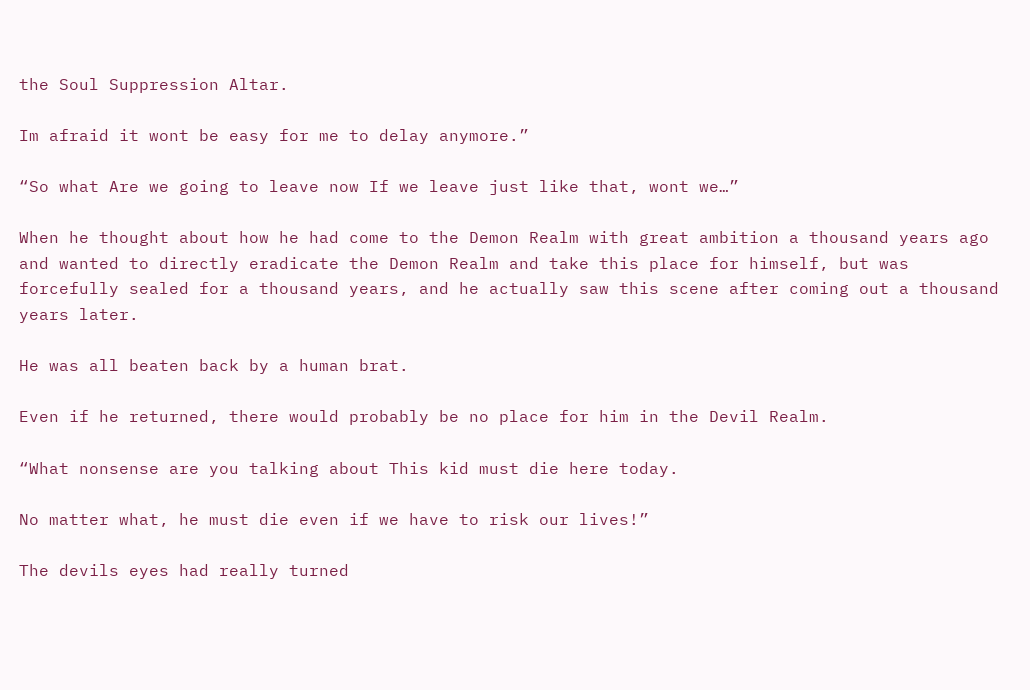the Soul Suppression Altar.

Im afraid it wont be easy for me to delay anymore.”

“So what Are we going to leave now If we leave just like that, wont we…”

When he thought about how he had come to the Demon Realm with great ambition a thousand years ago and wanted to directly eradicate the Demon Realm and take this place for himself, but was forcefully sealed for a thousand years, and he actually saw this scene after coming out a thousand years later.

He was all beaten back by a human brat.

Even if he returned, there would probably be no place for him in the Devil Realm.

“What nonsense are you talking about This kid must die here today.

No matter what, he must die even if we have to risk our lives!”

The devils eyes had really turned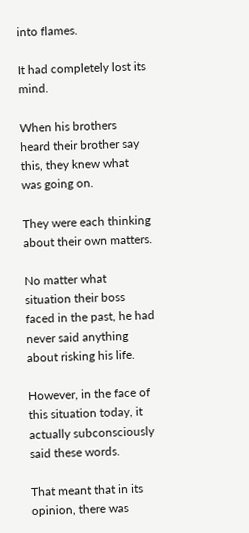into flames.

It had completely lost its mind.

When his brothers heard their brother say this, they knew what was going on.

They were each thinking about their own matters.

No matter what situation their boss faced in the past, he had never said anything about risking his life.

However, in the face of this situation today, it actually subconsciously said these words.

That meant that in its opinion, there was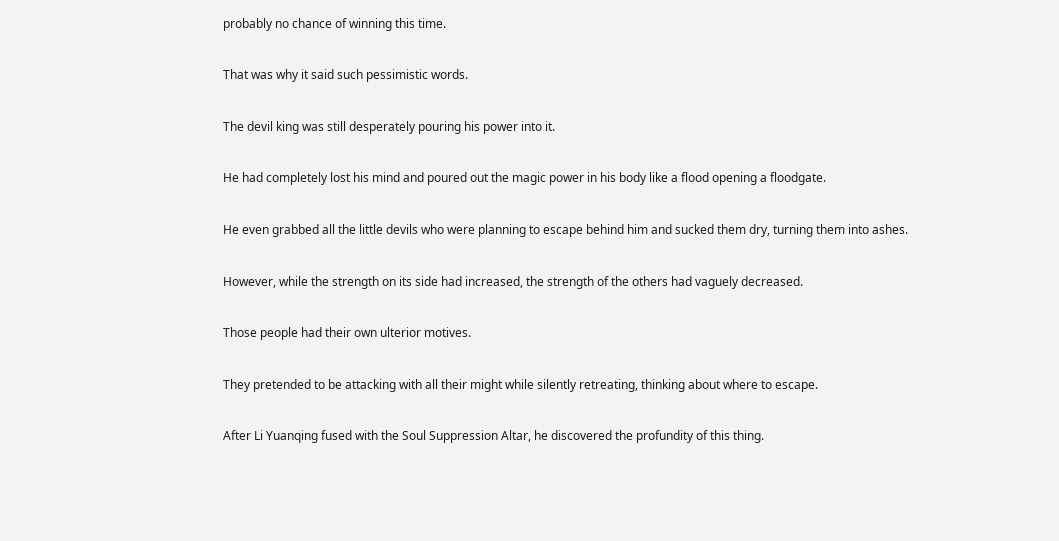probably no chance of winning this time.

That was why it said such pessimistic words.

The devil king was still desperately pouring his power into it.

He had completely lost his mind and poured out the magic power in his body like a flood opening a floodgate.

He even grabbed all the little devils who were planning to escape behind him and sucked them dry, turning them into ashes.

However, while the strength on its side had increased, the strength of the others had vaguely decreased.

Those people had their own ulterior motives.

They pretended to be attacking with all their might while silently retreating, thinking about where to escape.

After Li Yuanqing fused with the Soul Suppression Altar, he discovered the profundity of this thing.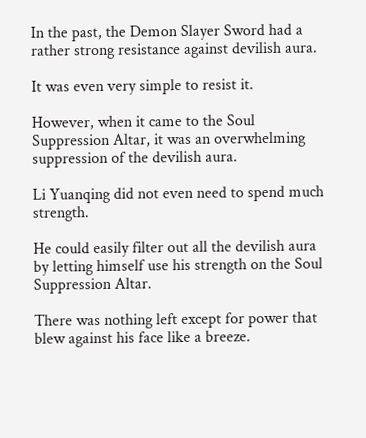In the past, the Demon Slayer Sword had a rather strong resistance against devilish aura.

It was even very simple to resist it.

However, when it came to the Soul Suppression Altar, it was an overwhelming suppression of the devilish aura.

Li Yuanqing did not even need to spend much strength.

He could easily filter out all the devilish aura by letting himself use his strength on the Soul Suppression Altar.

There was nothing left except for power that blew against his face like a breeze.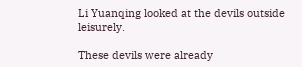Li Yuanqing looked at the devils outside leisurely.

These devils were already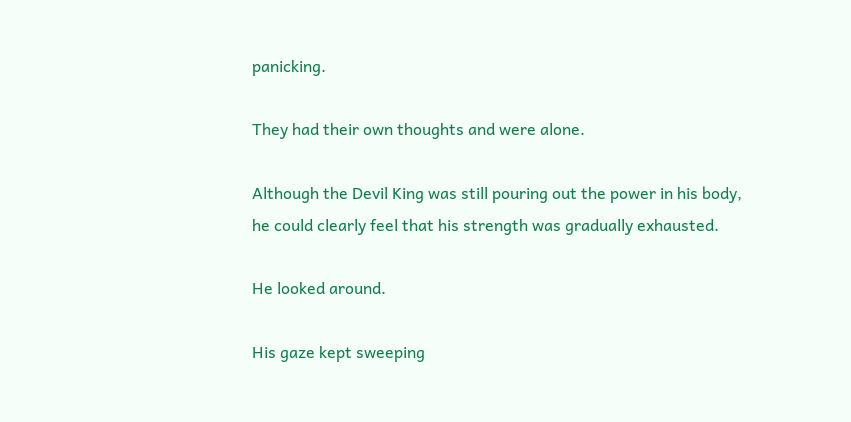panicking.

They had their own thoughts and were alone.

Although the Devil King was still pouring out the power in his body, he could clearly feel that his strength was gradually exhausted.

He looked around.

His gaze kept sweeping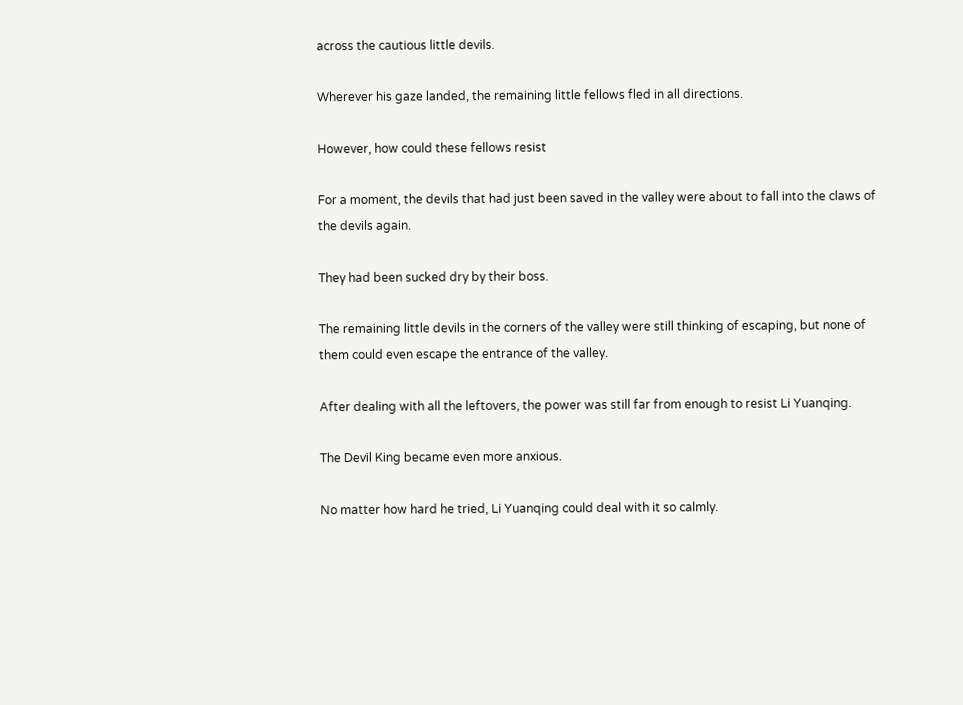across the cautious little devils.

Wherever his gaze landed, the remaining little fellows fled in all directions.

However, how could these fellows resist

For a moment, the devils that had just been saved in the valley were about to fall into the claws of the devils again.

They had been sucked dry by their boss.

The remaining little devils in the corners of the valley were still thinking of escaping, but none of them could even escape the entrance of the valley.

After dealing with all the leftovers, the power was still far from enough to resist Li Yuanqing.

The Devil King became even more anxious.

No matter how hard he tried, Li Yuanqing could deal with it so calmly.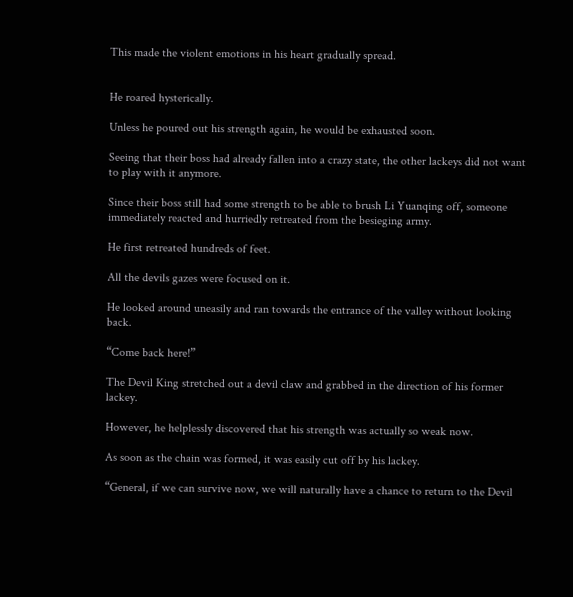This made the violent emotions in his heart gradually spread.


He roared hysterically.

Unless he poured out his strength again, he would be exhausted soon.

Seeing that their boss had already fallen into a crazy state, the other lackeys did not want to play with it anymore.

Since their boss still had some strength to be able to brush Li Yuanqing off, someone immediately reacted and hurriedly retreated from the besieging army.

He first retreated hundreds of feet.

All the devils gazes were focused on it.

He looked around uneasily and ran towards the entrance of the valley without looking back.

“Come back here!”

The Devil King stretched out a devil claw and grabbed in the direction of his former lackey.

However, he helplessly discovered that his strength was actually so weak now.

As soon as the chain was formed, it was easily cut off by his lackey.

“General, if we can survive now, we will naturally have a chance to return to the Devil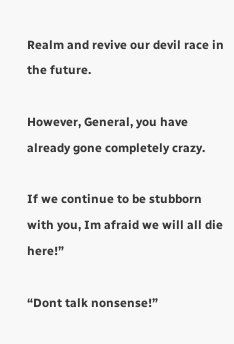Realm and revive our devil race in the future.

However, General, you have already gone completely crazy.

If we continue to be stubborn with you, Im afraid we will all die here!”

“Dont talk nonsense!”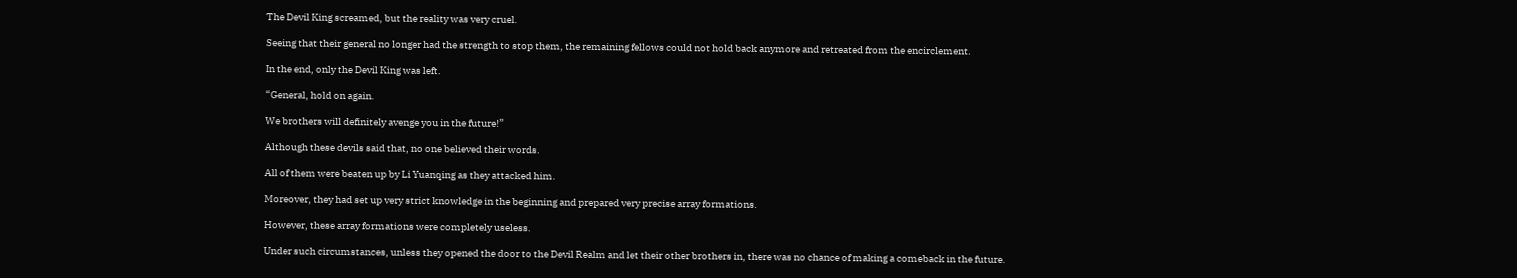The Devil King screamed, but the reality was very cruel.

Seeing that their general no longer had the strength to stop them, the remaining fellows could not hold back anymore and retreated from the encirclement.

In the end, only the Devil King was left.

“General, hold on again.

We brothers will definitely avenge you in the future!”

Although these devils said that, no one believed their words.

All of them were beaten up by Li Yuanqing as they attacked him.

Moreover, they had set up very strict knowledge in the beginning and prepared very precise array formations.

However, these array formations were completely useless.

Under such circumstances, unless they opened the door to the Devil Realm and let their other brothers in, there was no chance of making a comeback in the future.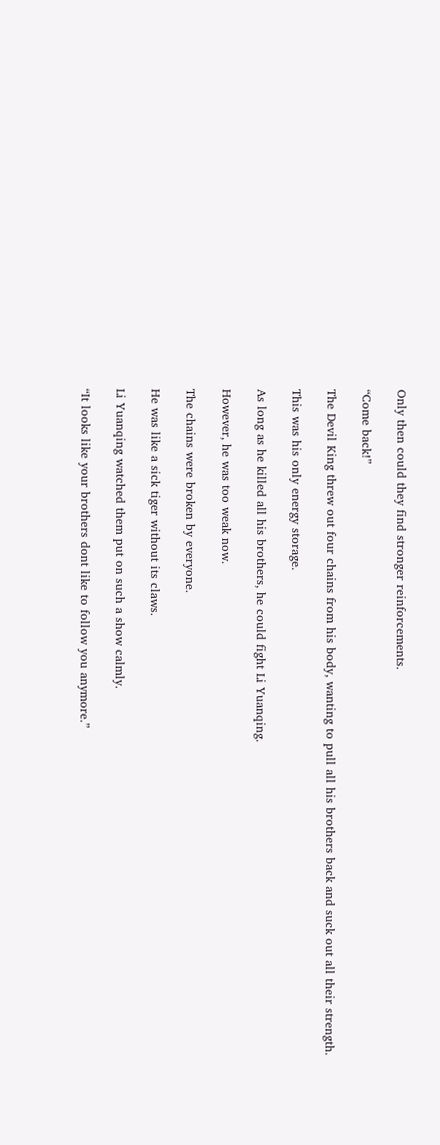Only then could they find stronger reinforcements.

“Come back!”

The Devil King threw out four chains from his body, wanting to pull all his brothers back and suck out all their strength.

This was his only energy storage.

As long as he killed all his brothers, he could fight Li Yuanqing.

However, he was too weak now.

The chains were broken by everyone.

He was like a sick tiger without its claws.

Li Yuanqing watched them put on such a show calmly.

“It looks like your brothers dont like to follow you anymore.”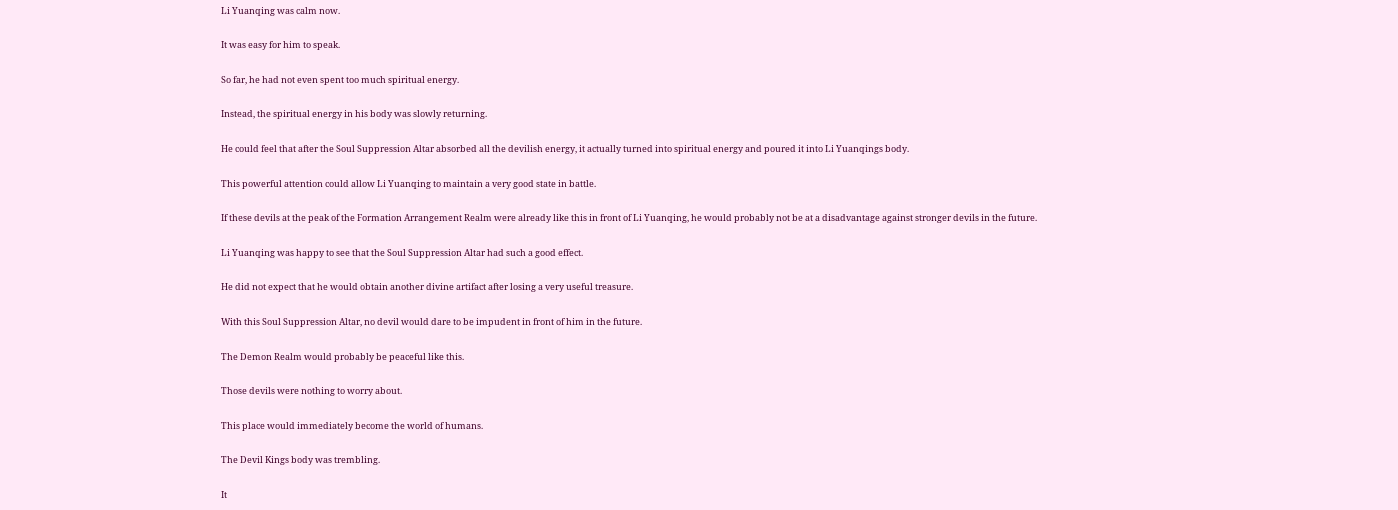Li Yuanqing was calm now.

It was easy for him to speak.

So far, he had not even spent too much spiritual energy.

Instead, the spiritual energy in his body was slowly returning.

He could feel that after the Soul Suppression Altar absorbed all the devilish energy, it actually turned into spiritual energy and poured it into Li Yuanqings body.

This powerful attention could allow Li Yuanqing to maintain a very good state in battle.

If these devils at the peak of the Formation Arrangement Realm were already like this in front of Li Yuanqing, he would probably not be at a disadvantage against stronger devils in the future.

Li Yuanqing was happy to see that the Soul Suppression Altar had such a good effect.

He did not expect that he would obtain another divine artifact after losing a very useful treasure.

With this Soul Suppression Altar, no devil would dare to be impudent in front of him in the future.

The Demon Realm would probably be peaceful like this.

Those devils were nothing to worry about.

This place would immediately become the world of humans.

The Devil Kings body was trembling.

It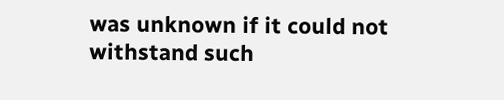was unknown if it could not withstand such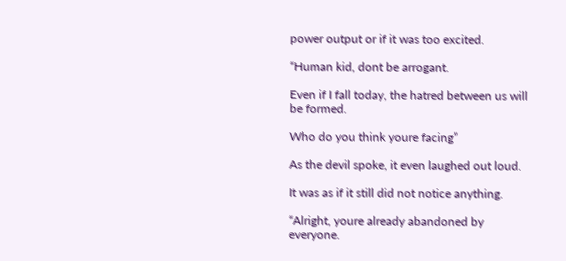power output or if it was too excited.

“Human kid, dont be arrogant.

Even if I fall today, the hatred between us will be formed.

Who do you think youre facing”

As the devil spoke, it even laughed out loud.

It was as if it still did not notice anything.

“Alright, youre already abandoned by everyone.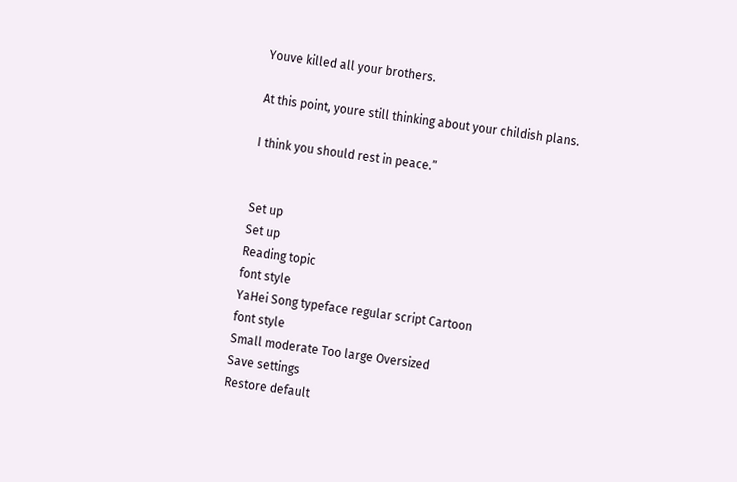Youve killed all your brothers.

At this point, youre still thinking about your childish plans.

I think you should rest in peace.”


Set up
Set up
Reading topic
font style
YaHei Song typeface regular script Cartoon
font style
Small moderate Too large Oversized
Save settings
Restore default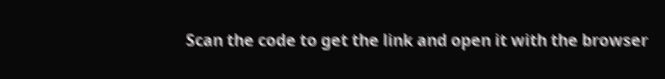Scan the code to get the link and open it with the browser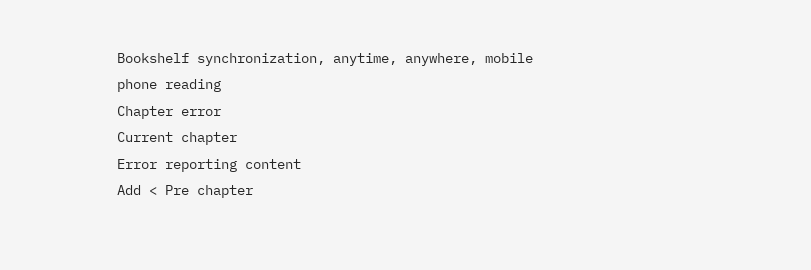Bookshelf synchronization, anytime, anywhere, mobile phone reading
Chapter error
Current chapter
Error reporting content
Add < Pre chapter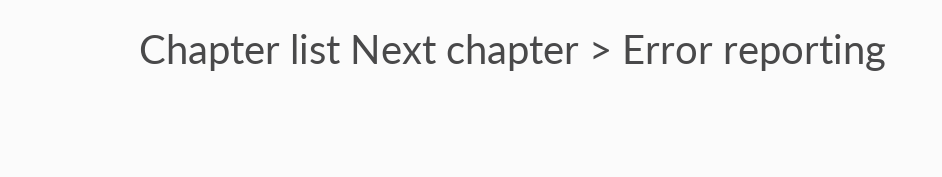Chapter list Next chapter > Error reporting